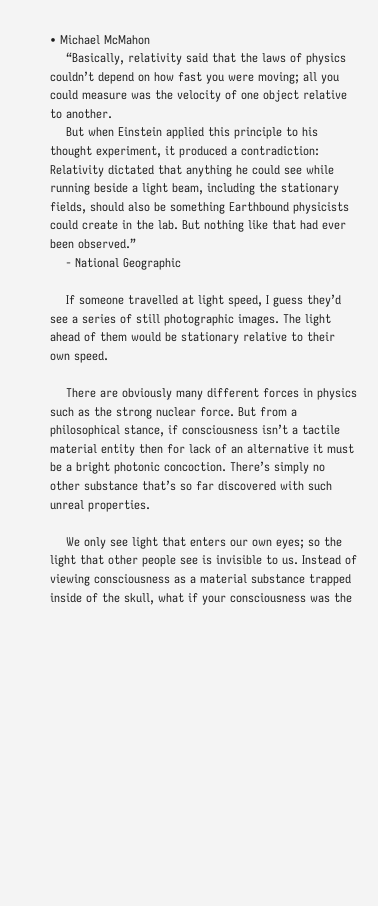• Michael McMahon
    “Basically, relativity said that the laws of physics couldn’t depend on how fast you were moving; all you could measure was the velocity of one object relative to another.
    But when Einstein applied this principle to his thought experiment, it produced a contradiction: Relativity dictated that anything he could see while running beside a light beam, including the stationary fields, should also be something Earthbound physicists could create in the lab. But nothing like that had ever been observed.”
    - National Geographic

    If someone travelled at light speed, I guess they’d see a series of still photographic images. The light ahead of them would be stationary relative to their own speed.

    There are obviously many different forces in physics such as the strong nuclear force. But from a philosophical stance, if consciousness isn’t a tactile material entity then for lack of an alternative it must be a bright photonic concoction. There’s simply no other substance that’s so far discovered with such unreal properties.

    We only see light that enters our own eyes; so the light that other people see is invisible to us. Instead of viewing consciousness as a material substance trapped inside of the skull, what if your consciousness was the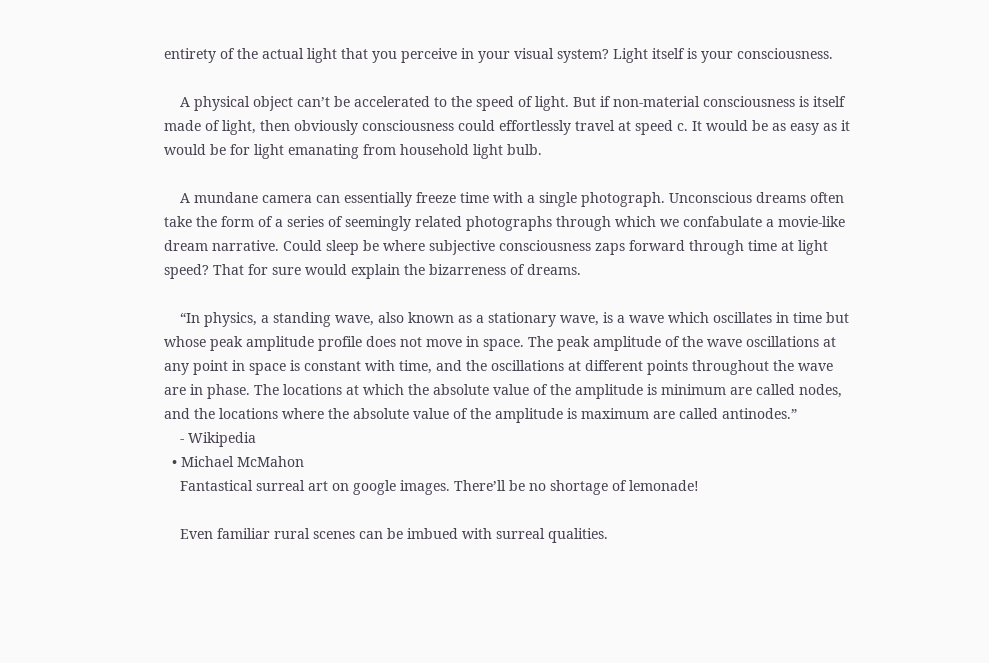entirety of the actual light that you perceive in your visual system? Light itself is your consciousness.

    A physical object can’t be accelerated to the speed of light. But if non-material consciousness is itself made of light, then obviously consciousness could effortlessly travel at speed c. It would be as easy as it would be for light emanating from household light bulb.

    A mundane camera can essentially freeze time with a single photograph. Unconscious dreams often take the form of a series of seemingly related photographs through which we confabulate a movie-like dream narrative. Could sleep be where subjective consciousness zaps forward through time at light speed? That for sure would explain the bizarreness of dreams.

    “In physics, a standing wave, also known as a stationary wave, is a wave which oscillates in time but whose peak amplitude profile does not move in space. The peak amplitude of the wave oscillations at any point in space is constant with time, and the oscillations at different points throughout the wave are in phase. The locations at which the absolute value of the amplitude is minimum are called nodes, and the locations where the absolute value of the amplitude is maximum are called antinodes.”
    - Wikipedia
  • Michael McMahon
    Fantastical surreal art on google images. There’ll be no shortage of lemonade!

    Even familiar rural scenes can be imbued with surreal qualities.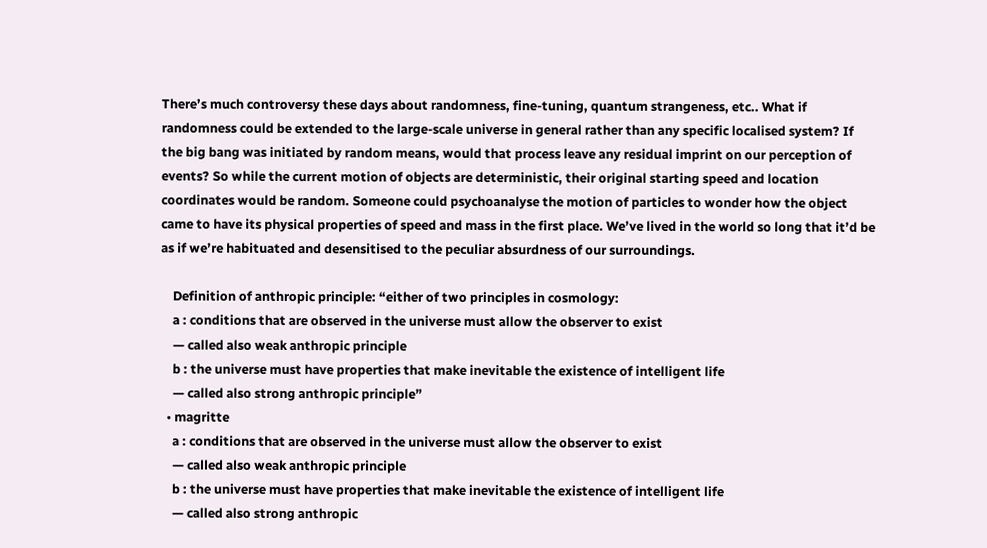There’s much controversy these days about randomness, fine-tuning, quantum strangeness, etc.. What if randomness could be extended to the large-scale universe in general rather than any specific localised system? If the big bang was initiated by random means, would that process leave any residual imprint on our perception of events? So while the current motion of objects are deterministic, their original starting speed and location coordinates would be random. Someone could psychoanalyse the motion of particles to wonder how the object came to have its physical properties of speed and mass in the first place. We’ve lived in the world so long that it’d be as if we’re habituated and desensitised to the peculiar absurdness of our surroundings.

    Definition of anthropic principle: “either of two principles in cosmology:
    a : conditions that are observed in the universe must allow the observer to exist
    — called also weak anthropic principle
    b : the universe must have properties that make inevitable the existence of intelligent life
    — called also strong anthropic principle”
  • magritte
    a : conditions that are observed in the universe must allow the observer to exist
    — called also weak anthropic principle
    b : the universe must have properties that make inevitable the existence of intelligent life
    — called also strong anthropic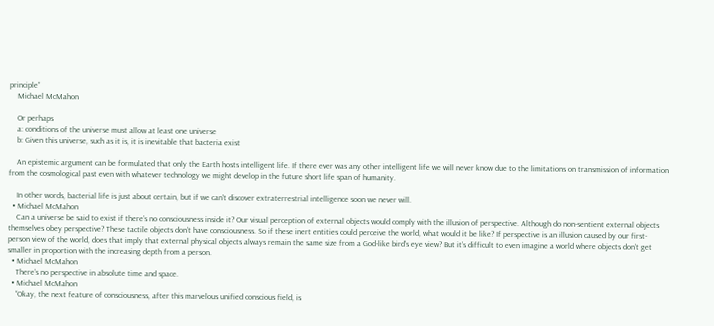principle”
    Michael McMahon

    Or perhaps
    a: conditions of the universe must allow at least one universe
    b: Given this universe, such as it is, it is inevitable that bacteria exist

    An epistemic argument can be formulated that only the Earth hosts intelligent life. If there ever was any other intelligent life we will never know due to the limitations on transmission of information from the cosmological past even with whatever technology we might develop in the future short life span of humanity.

    In other words, bacterial life is just about certain, but if we can't discover extraterrestrial intelligence soon we never will.
  • Michael McMahon
    Can a universe be said to exist if there’s no consciousness inside it? Our visual perception of external objects would comply with the illusion of perspective. Although do non-sentient external objects themselves obey perspective? These tactile objects don’t have consciousness. So if these inert entities could perceive the world, what would it be like? If perspective is an illusion caused by our first-person view of the world, does that imply that external physical objects always remain the same size from a God-like bird’s eye view? But it’s difficult to even imagine a world where objects don’t get smaller in proportion with the increasing depth from a person.
  • Michael McMahon
    There’s no perspective in absolute time and space.
  • Michael McMahon
    “Okay, the next feature of consciousness, after this marvelous unified conscious field, is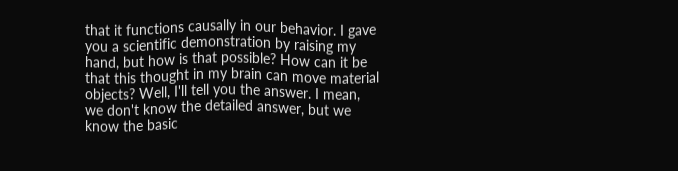that it functions causally in our behavior. I gave you a scientific demonstration by raising my hand, but how is that possible? How can it be that this thought in my brain can move material objects? Well, I'll tell you the answer. I mean, we don't know the detailed answer, but we know the basic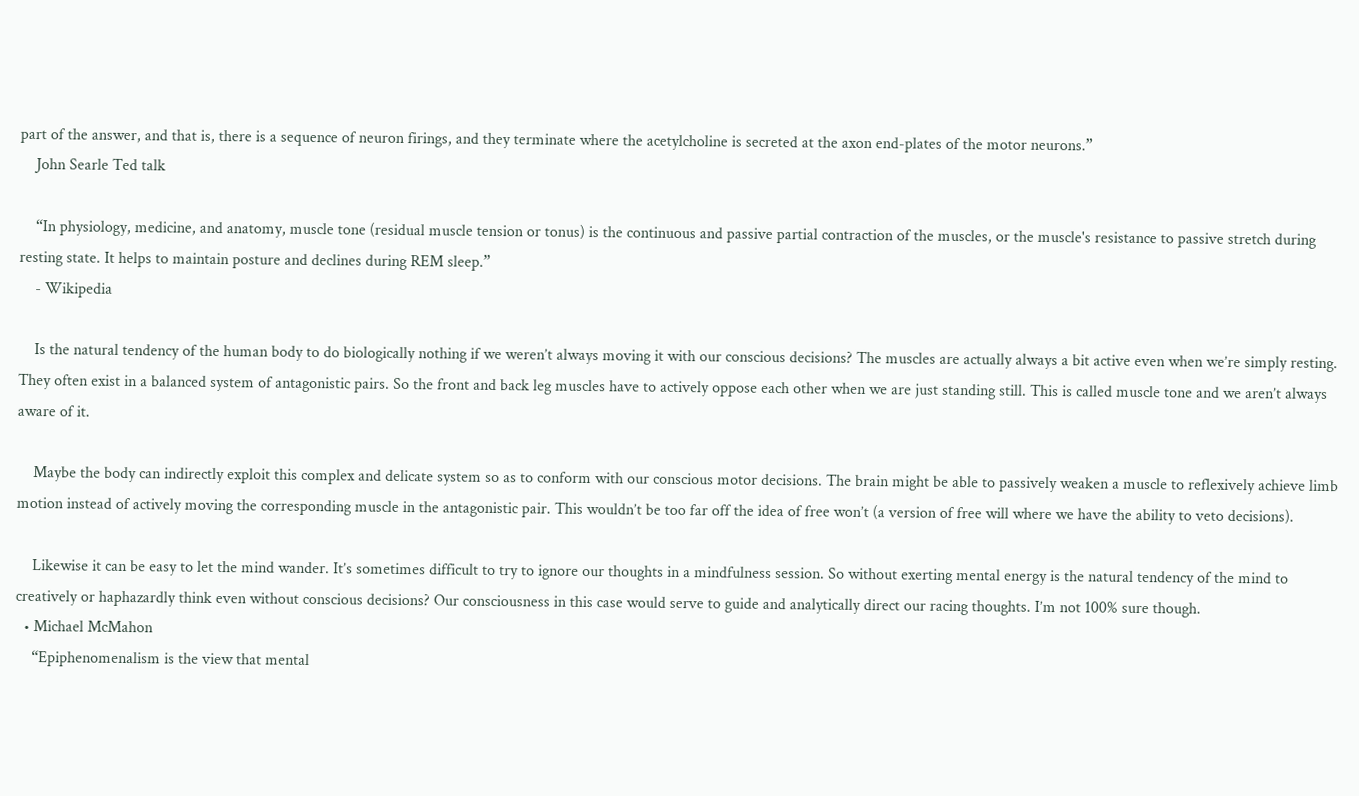part of the answer, and that is, there is a sequence of neuron firings, and they terminate where the acetylcholine is secreted at the axon end-plates of the motor neurons.”
    John Searle Ted talk

    “In physiology, medicine, and anatomy, muscle tone (residual muscle tension or tonus) is the continuous and passive partial contraction of the muscles, or the muscle's resistance to passive stretch during resting state. It helps to maintain posture and declines during REM sleep.”
    - Wikipedia

    Is the natural tendency of the human body to do biologically nothing if we weren’t always moving it with our conscious decisions? The muscles are actually always a bit active even when we’re simply resting. They often exist in a balanced system of antagonistic pairs. So the front and back leg muscles have to actively oppose each other when we are just standing still. This is called muscle tone and we aren’t always aware of it.

    Maybe the body can indirectly exploit this complex and delicate system so as to conform with our conscious motor decisions. The brain might be able to passively weaken a muscle to reflexively achieve limb motion instead of actively moving the corresponding muscle in the antagonistic pair. This wouldn’t be too far off the idea of free won’t (a version of free will where we have the ability to veto decisions).

    Likewise it can be easy to let the mind wander. It’s sometimes difficult to try to ignore our thoughts in a mindfulness session. So without exerting mental energy is the natural tendency of the mind to creatively or haphazardly think even without conscious decisions? Our consciousness in this case would serve to guide and analytically direct our racing thoughts. I’m not 100% sure though.
  • Michael McMahon
    “Epiphenomenalism is the view that mental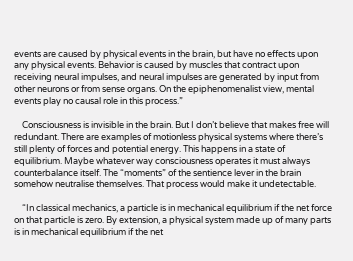events are caused by physical events in the brain, but have no effects upon any physical events. Behavior is caused by muscles that contract upon receiving neural impulses, and neural impulses are generated by input from other neurons or from sense organs. On the epiphenomenalist view, mental events play no causal role in this process.”

    Consciousness is invisible in the brain. But I don’t believe that makes free will redundant. There are examples of motionless physical systems where there’s still plenty of forces and potential energy. This happens in a state of equilibrium. Maybe whatever way consciousness operates it must always counterbalance itself. The “moments” of the sentience lever in the brain somehow neutralise themselves. That process would make it undetectable.

    “In classical mechanics, a particle is in mechanical equilibrium if the net force on that particle is zero. By extension, a physical system made up of many parts is in mechanical equilibrium if the net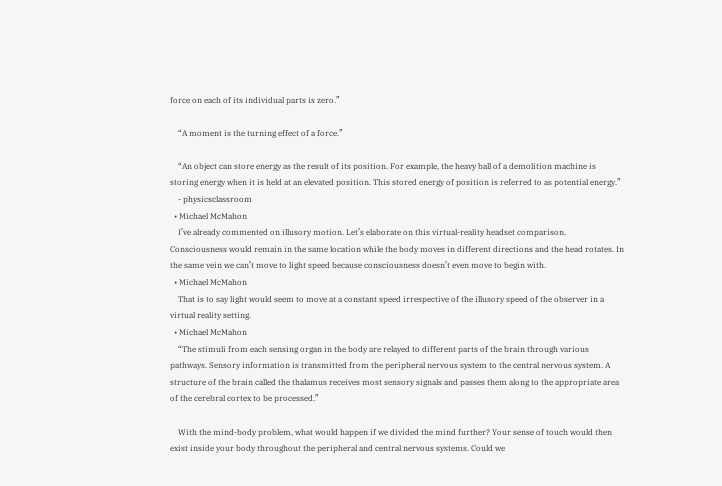force on each of its individual parts is zero.”

    “A moment is the turning effect of a force.”

    “An object can store energy as the result of its position. For example, the heavy ball of a demolition machine is storing energy when it is held at an elevated position. This stored energy of position is referred to as potential energy.”
    - physicsclassroom
  • Michael McMahon
    I’ve already commented on illusory motion. Let’s elaborate on this virtual-reality headset comparison. Consciousness would remain in the same location while the body moves in different directions and the head rotates. In the same vein we can’t move to light speed because consciousness doesn’t even move to begin with.
  • Michael McMahon
    That is to say light would seem to move at a constant speed irrespective of the illusory speed of the observer in a virtual reality setting.
  • Michael McMahon
    “The stimuli from each sensing organ in the body are relayed to different parts of the brain through various pathways. Sensory information is transmitted from the peripheral nervous system to the central nervous system. A structure of the brain called the thalamus receives most sensory signals and passes them along to the appropriate area of the cerebral cortex to be processed.”

    With the mind-body problem, what would happen if we divided the mind further? Your sense of touch would then exist inside your body throughout the peripheral and central nervous systems. Could we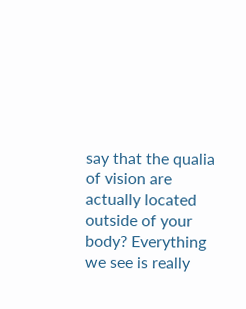say that the qualia of vision are actually located outside of your body? Everything we see is really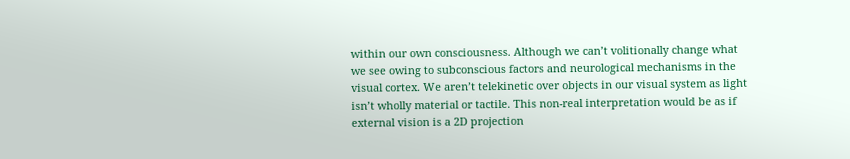within our own consciousness. Although we can’t volitionally change what we see owing to subconscious factors and neurological mechanisms in the visual cortex. We aren’t telekinetic over objects in our visual system as light isn’t wholly material or tactile. This non-real interpretation would be as if external vision is a 2D projection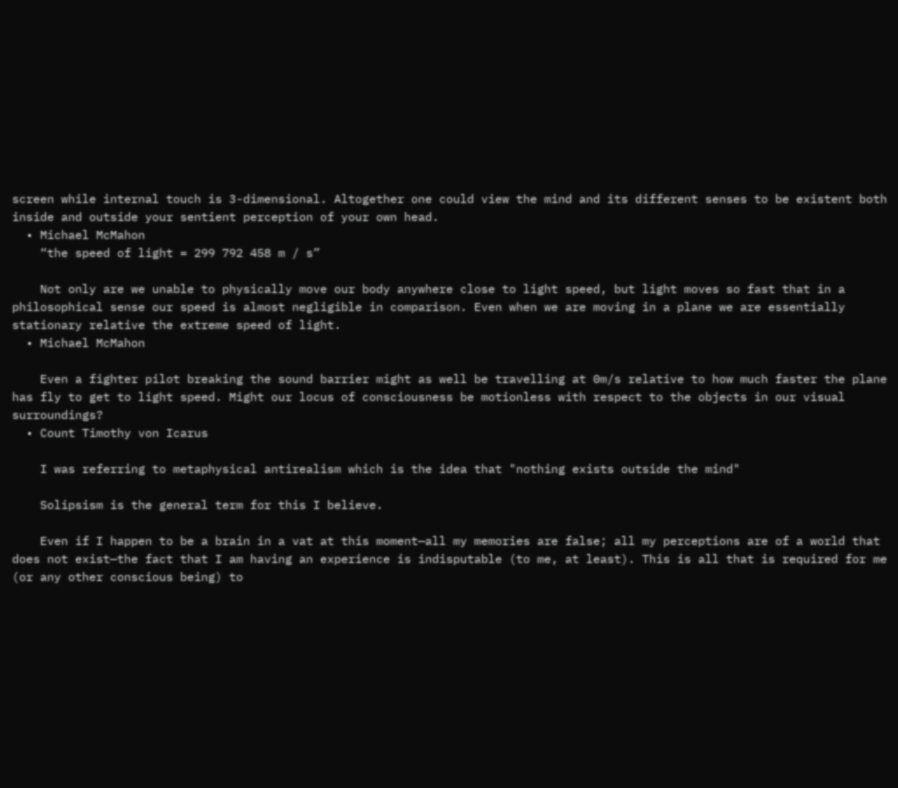screen while internal touch is 3-dimensional. Altogether one could view the mind and its different senses to be existent both inside and outside your sentient perception of your own head.
  • Michael McMahon
    “the speed of light = 299 792 458 m / s”

    Not only are we unable to physically move our body anywhere close to light speed, but light moves so fast that in a philosophical sense our speed is almost negligible in comparison. Even when we are moving in a plane we are essentially stationary relative the extreme speed of light.
  • Michael McMahon

    Even a fighter pilot breaking the sound barrier might as well be travelling at 0m/s relative to how much faster the plane has fly to get to light speed. Might our locus of consciousness be motionless with respect to the objects in our visual surroundings?
  • Count Timothy von Icarus

    I was referring to metaphysical antirealism which is the idea that "nothing exists outside the mind"

    Solipsism is the general term for this I believe.

    Even if I happen to be a brain in a vat at this moment—all my memories are false; all my perceptions are of a world that does not exist—the fact that I am having an experience is indisputable (to me, at least). This is all that is required for me (or any other conscious being) to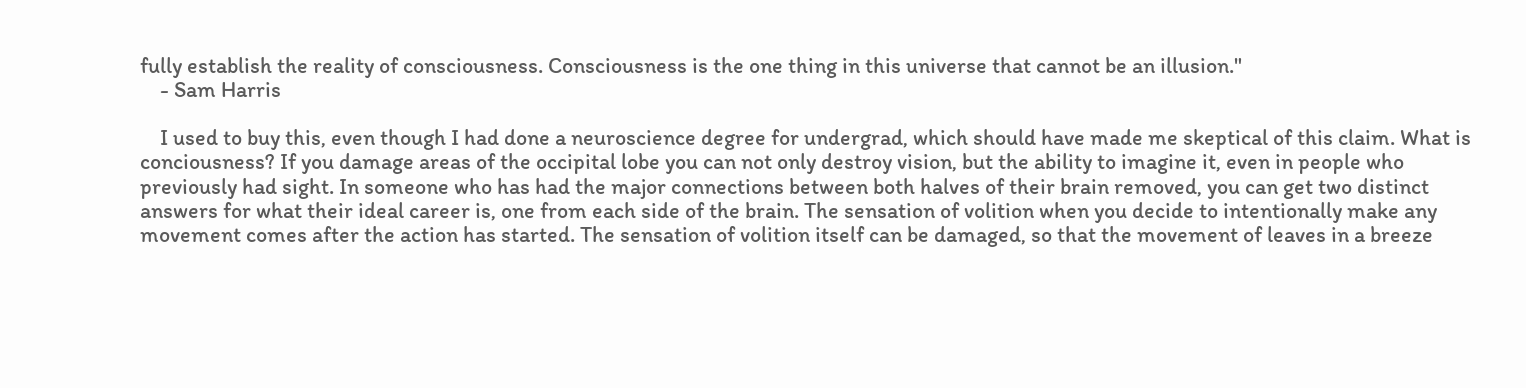fully establish the reality of consciousness. Consciousness is the one thing in this universe that cannot be an illusion."
    - Sam Harris

    I used to buy this, even though I had done a neuroscience degree for undergrad, which should have made me skeptical of this claim. What is conciousness? If you damage areas of the occipital lobe you can not only destroy vision, but the ability to imagine it, even in people who previously had sight. In someone who has had the major connections between both halves of their brain removed, you can get two distinct answers for what their ideal career is, one from each side of the brain. The sensation of volition when you decide to intentionally make any movement comes after the action has started. The sensation of volition itself can be damaged, so that the movement of leaves in a breeze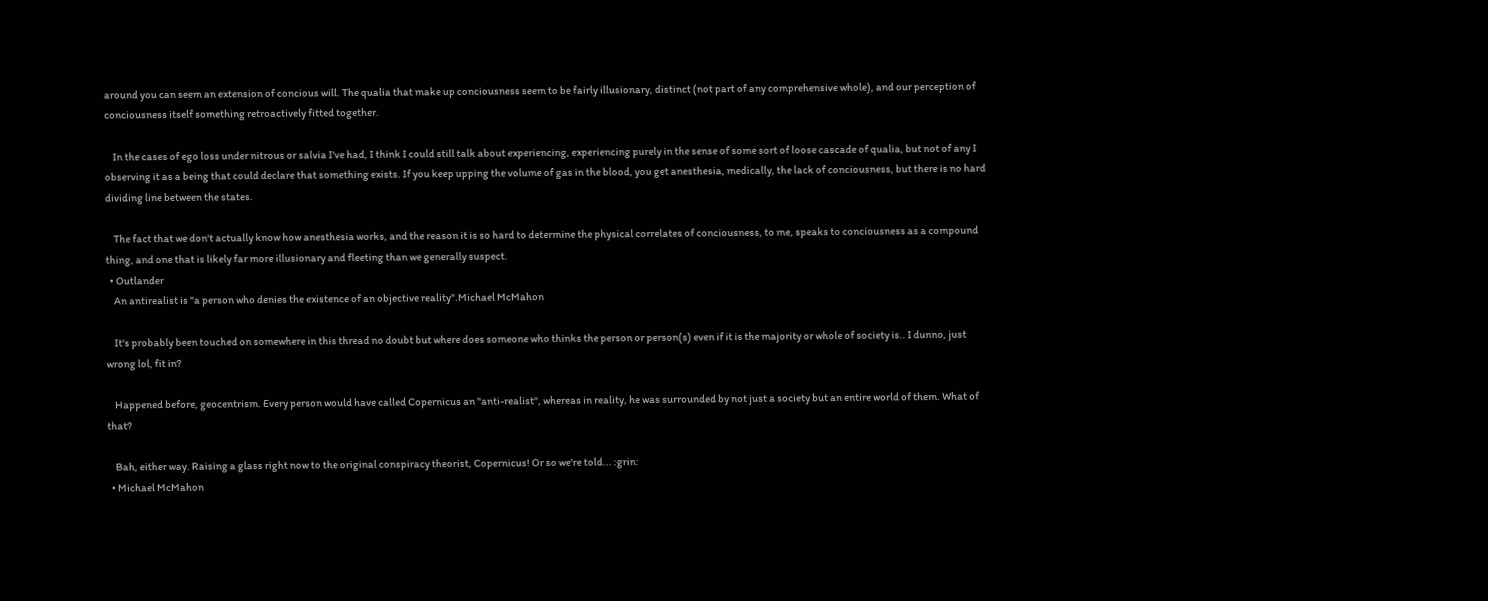around you can seem an extension of concious will. The qualia that make up conciousness seem to be fairly illusionary, distinct (not part of any comprehensive whole), and our perception of conciousness itself something retroactively fitted together.

    In the cases of ego loss under nitrous or salvia I've had, I think I could still talk about experiencing, experiencing purely in the sense of some sort of loose cascade of qualia, but not of any I observing it as a being that could declare that something exists. If you keep upping the volume of gas in the blood, you get anesthesia, medically, the lack of conciousness, but there is no hard dividing line between the states.

    The fact that we don't actually know how anesthesia works, and the reason it is so hard to determine the physical correlates of conciousness, to me, speaks to conciousness as a compound thing, and one that is likely far more illusionary and fleeting than we generally suspect.
  • Outlander
    An antirealist is "a person who denies the existence of an objective reality".Michael McMahon

    It's probably been touched on somewhere in this thread no doubt but where does someone who thinks the person or person(s) even if it is the majority or whole of society is.. I dunno, just wrong lol, fit in?

    Happened before, geocentrism. Every person would have called Copernicus an "anti-realist", whereas in reality, he was surrounded by not just a society but an entire world of them. What of that?

    Bah, either way. Raising a glass right now to the original conspiracy theorist, Copernicus! Or so we're told... :grin:
  • Michael McMahon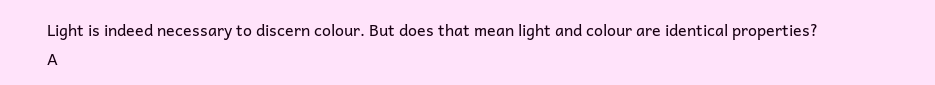Light is indeed necessary to discern colour. But does that mean light and colour are identical properties? A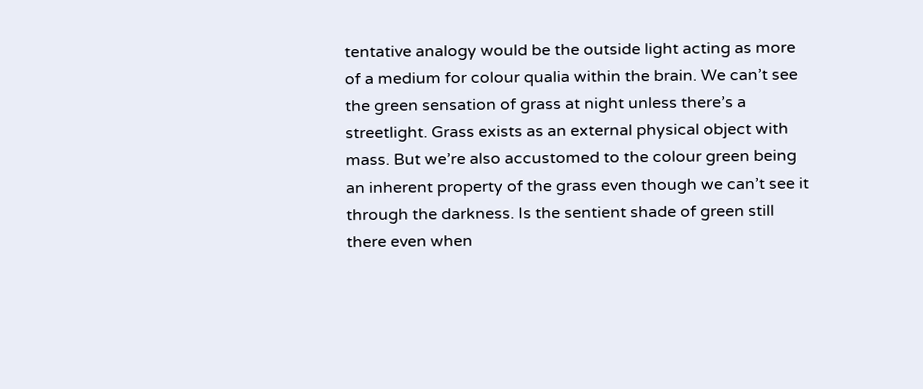tentative analogy would be the outside light acting as more of a medium for colour qualia within the brain. We can’t see the green sensation of grass at night unless there’s a streetlight. Grass exists as an external physical object with mass. But we’re also accustomed to the colour green being an inherent property of the grass even though we can’t see it through the darkness. Is the sentient shade of green still there even when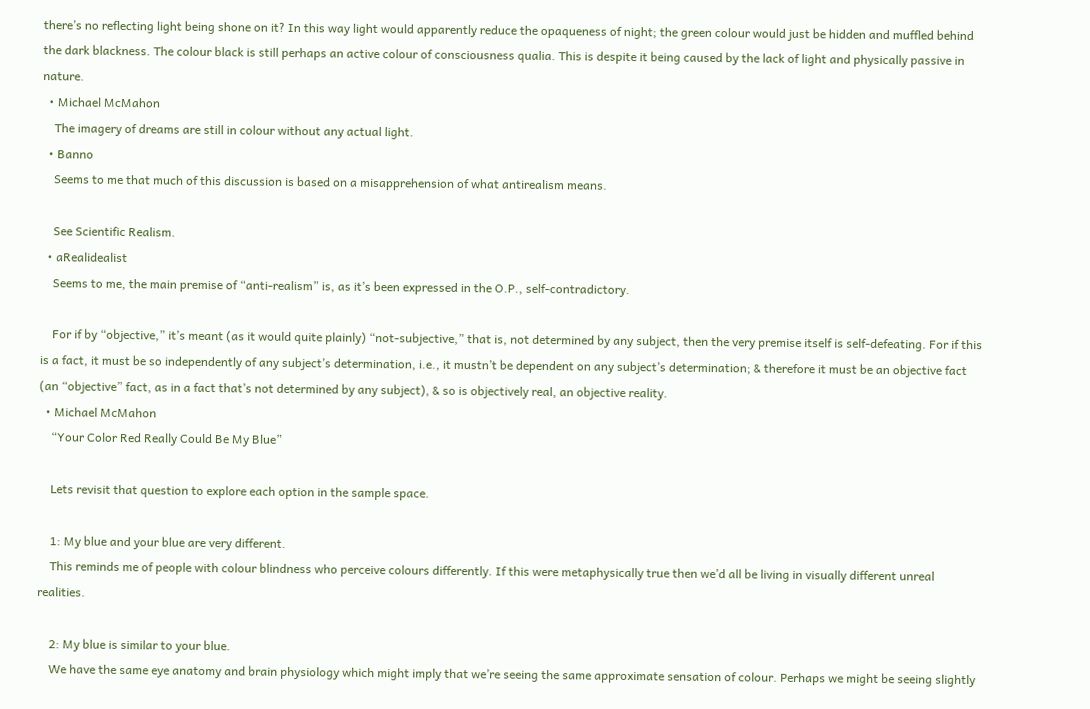there’s no reflecting light being shone on it? In this way light would apparently reduce the opaqueness of night; the green colour would just be hidden and muffled behind the dark blackness. The colour black is still perhaps an active colour of consciousness qualia. This is despite it being caused by the lack of light and physically passive in nature.
  • Michael McMahon
    The imagery of dreams are still in colour without any actual light.
  • Banno
    Seems to me that much of this discussion is based on a misapprehension of what antirealism means.

    See Scientific Realism.
  • aRealidealist
    Seems to me, the main premise of “anti-realism” is, as it’s been expressed in the O.P., self-contradictory.

    For if by “objective,” it’s meant (as it would quite plainly) “not-subjective,” that is, not determined by any subject, then the very premise itself is self-defeating. For if this is a fact, it must be so independently of any subject’s determination, i.e., it mustn’t be dependent on any subject’s determination; & therefore it must be an objective fact (an “objective” fact, as in a fact that’s not determined by any subject), & so is objectively real, an objective reality.
  • Michael McMahon
    “Your Color Red Really Could Be My Blue”

    Lets revisit that question to explore each option in the sample space.

    1: My blue and your blue are very different.
    This reminds me of people with colour blindness who perceive colours differently. If this were metaphysically true then we’d all be living in visually different unreal realities.

    2: My blue is similar to your blue.
    We have the same eye anatomy and brain physiology which might imply that we’re seeing the same approximate sensation of colour. Perhaps we might be seeing slightly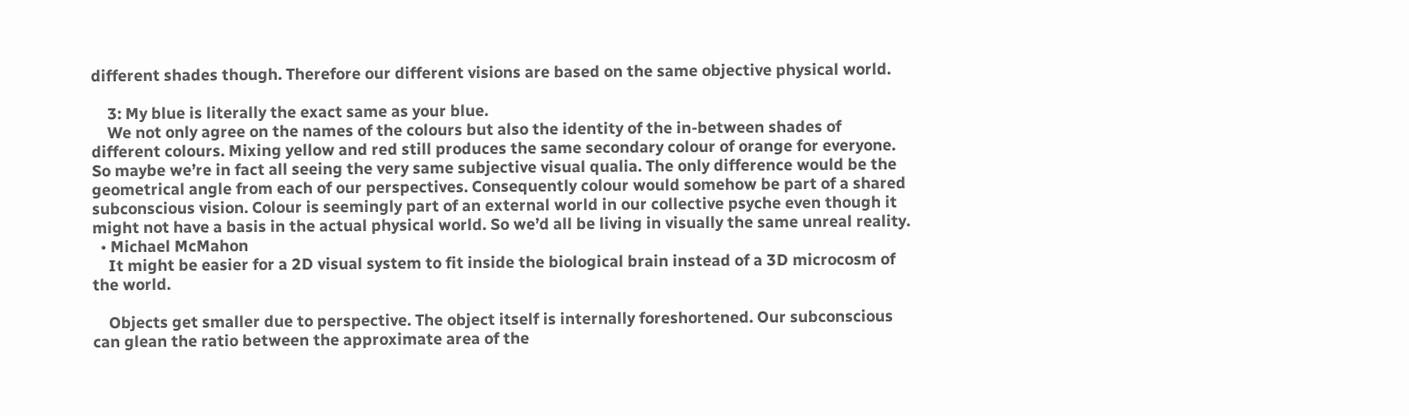different shades though. Therefore our different visions are based on the same objective physical world.

    3: My blue is literally the exact same as your blue.
    We not only agree on the names of the colours but also the identity of the in-between shades of different colours. Mixing yellow and red still produces the same secondary colour of orange for everyone. So maybe we’re in fact all seeing the very same subjective visual qualia. The only difference would be the geometrical angle from each of our perspectives. Consequently colour would somehow be part of a shared subconscious vision. Colour is seemingly part of an external world in our collective psyche even though it might not have a basis in the actual physical world. So we’d all be living in visually the same unreal reality.
  • Michael McMahon
    It might be easier for a 2D visual system to fit inside the biological brain instead of a 3D microcosm of the world.

    Objects get smaller due to perspective. The object itself is internally foreshortened. Our subconscious can glean the ratio between the approximate area of the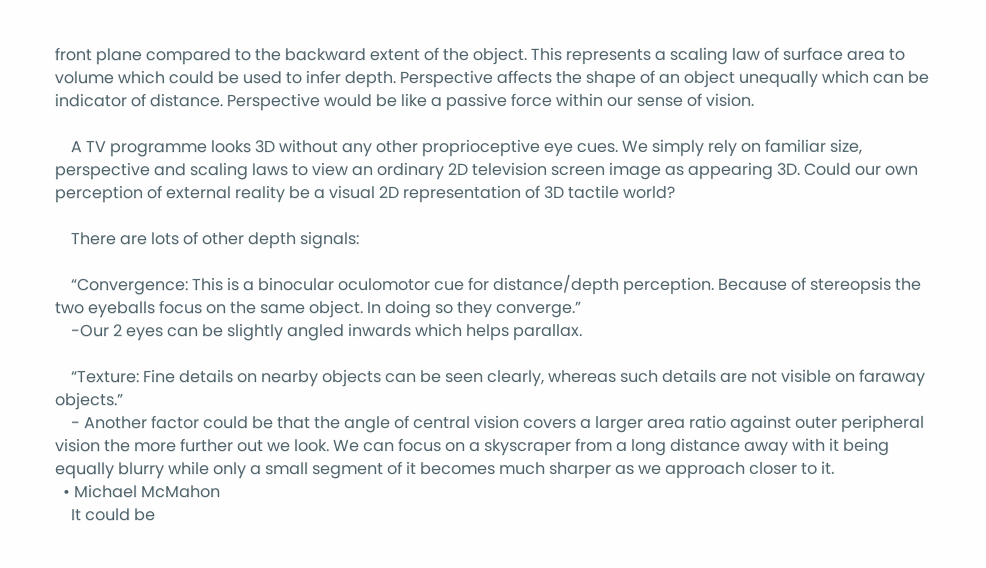front plane compared to the backward extent of the object. This represents a scaling law of surface area to volume which could be used to infer depth. Perspective affects the shape of an object unequally which can be indicator of distance. Perspective would be like a passive force within our sense of vision.

    A TV programme looks 3D without any other proprioceptive eye cues. We simply rely on familiar size, perspective and scaling laws to view an ordinary 2D television screen image as appearing 3D. Could our own perception of external reality be a visual 2D representation of 3D tactile world?

    There are lots of other depth signals:

    “Convergence: This is a binocular oculomotor cue for distance/depth perception. Because of stereopsis the two eyeballs focus on the same object. In doing so they converge.”
    -Our 2 eyes can be slightly angled inwards which helps parallax.

    “Texture: Fine details on nearby objects can be seen clearly, whereas such details are not visible on faraway objects.”
    - Another factor could be that the angle of central vision covers a larger area ratio against outer peripheral vision the more further out we look. We can focus on a skyscraper from a long distance away with it being equally blurry while only a small segment of it becomes much sharper as we approach closer to it.
  • Michael McMahon
    It could be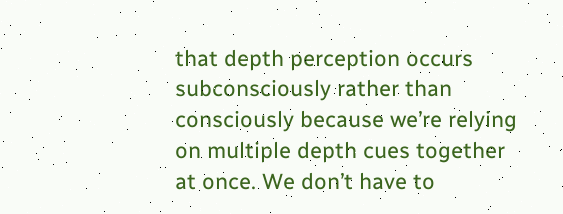that depth perception occurs subconsciously rather than consciously because we’re relying on multiple depth cues together at once. We don’t have to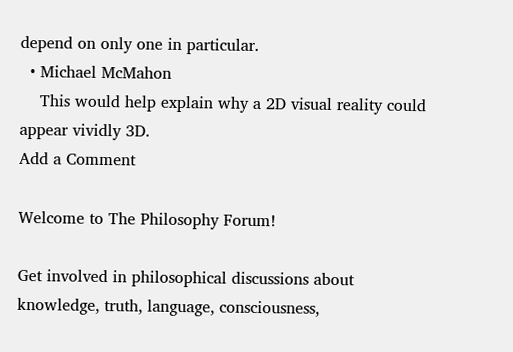depend on only one in particular.
  • Michael McMahon
    This would help explain why a 2D visual reality could appear vividly 3D.
Add a Comment

Welcome to The Philosophy Forum!

Get involved in philosophical discussions about knowledge, truth, language, consciousness,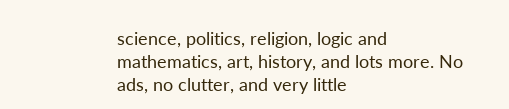science, politics, religion, logic and mathematics, art, history, and lots more. No ads, no clutter, and very little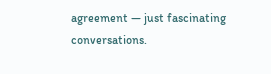agreement — just fascinating conversations.